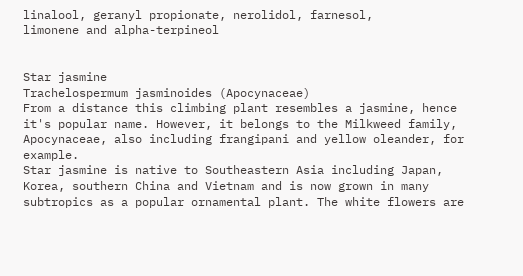linalool, geranyl propionate, nerolidol, farnesol,
limonene and alpha-terpineol


Star jasmine
Trachelospermum jasminoides (Apocynaceae)
From a distance this climbing plant resembles a jasmine, hence it's popular name. However, it belongs to the Milkweed family, Apocynaceae, also including frangipani and yellow oleander, for example.
Star jasmine is native to Southeastern Asia including Japan, Korea, southern China and Vietnam and is now grown in many subtropics as a popular ornamental plant. The white flowers are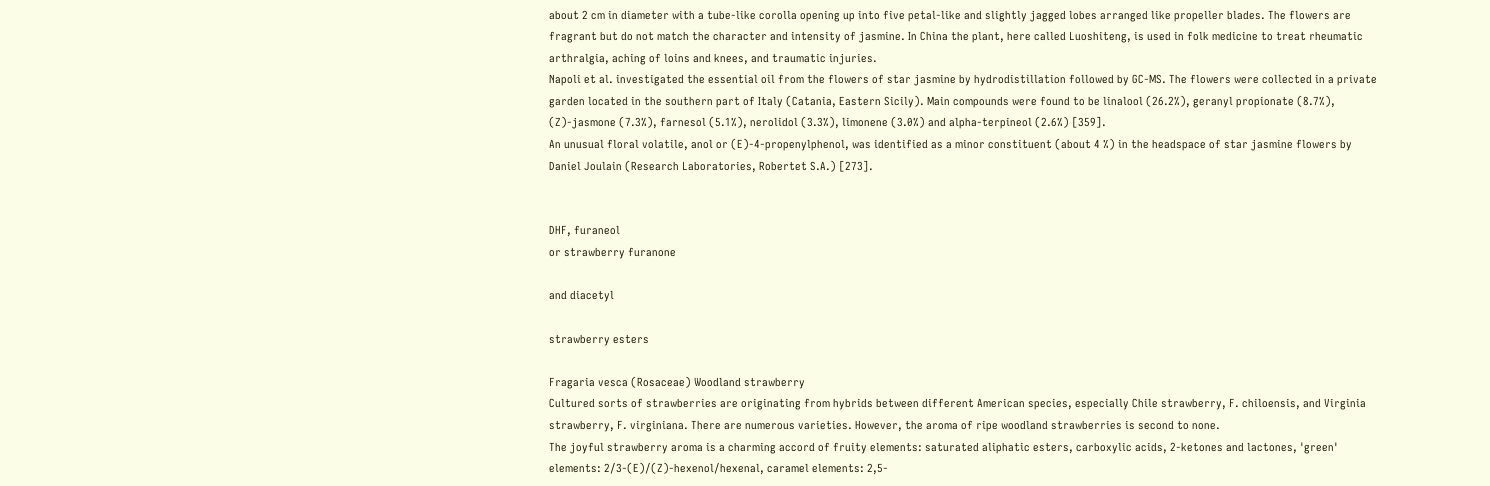about 2 cm in diameter with a tube-like corolla opening up into five petal-like and slightly jagged lobes arranged like propeller blades. The flowers are fragrant but do not match the character and intensity of jasmine. In China the plant, here called Luoshiteng, is used in folk medicine to treat rheumatic arthralgia, aching of loins and knees, and traumatic injuries.
Napoli et al. investigated the essential oil from the flowers of star jasmine by hydrodistillation followed by GC-MS. The flowers were collected in a private garden located in the southern part of Italy (Catania, Eastern Sicily). Main compounds were found to be linalool (26.2%), geranyl propionate (8.7%), (Z)-jasmone (7.3%), farnesol (5.1%), nerolidol (3.3%), limonene (3.0%) and alpha-terpineol (2.6%) [359].
An unusual floral volatile, anol or (E)-4-propenylphenol, was identified as a minor constituent (about 4 %) in the headspace of star jasmine flowers by Daniel Joulain (Research Laboratories, Robertet S.A.) [273].


DHF, furaneol
or strawberry furanone

and diacetyl

strawberry esters

Fragaria vesca (Rosaceae) Woodland strawberry
Cultured sorts of strawberries are originating from hybrids between different American species, especially Chile strawberry, F. chiloensis, and Virginia strawberry, F. virginiana. There are numerous varieties. However, the aroma of ripe woodland strawberries is second to none.
The joyful strawberry aroma is a charming accord of fruity elements: saturated aliphatic esters, carboxylic acids, 2-ketones and lactones, 'green' elements: 2/3-(E)/(Z)-hexenol/hexenal, caramel elements: 2,5-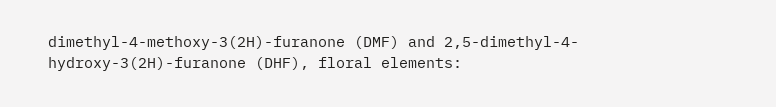dimethyl-4-methoxy-3(2H)-furanone (DMF) and 2,5-dimethyl-4-hydroxy-3(2H)-furanone (DHF), floral elements: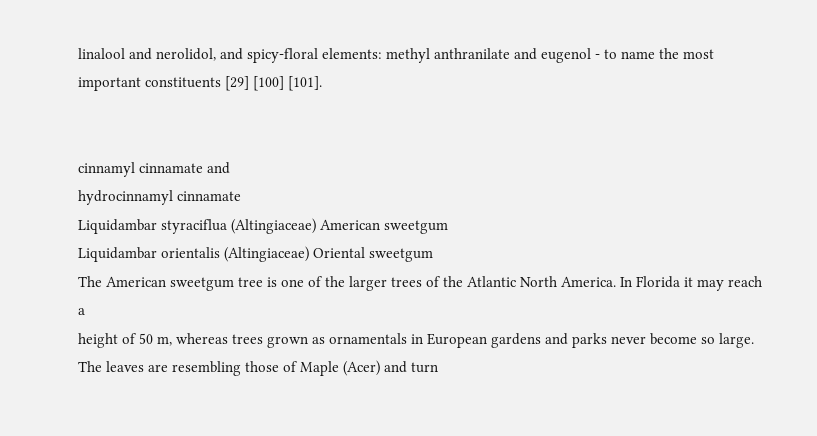linalool and nerolidol, and spicy-floral elements: methyl anthranilate and eugenol - to name the most important constituents [29] [100] [101].


cinnamyl cinnamate and
hydrocinnamyl cinnamate
Liquidambar styraciflua (Altingiaceae) American sweetgum
Liquidambar orientalis (Altingiaceae) Oriental sweetgum
The American sweetgum tree is one of the larger trees of the Atlantic North America. In Florida it may reach a
height of 50 m, whereas trees grown as ornamentals in European gardens and parks never become so large. The leaves are resembling those of Maple (Acer) and turn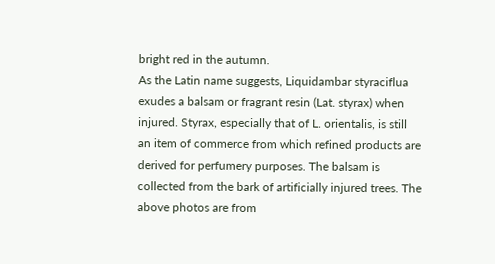bright red in the autumn.
As the Latin name suggests, Liquidambar styraciflua exudes a balsam or fragrant resin (Lat. styrax) when injured. Styrax, especially that of L. orientalis, is still an item of commerce from which refined products are derived for perfumery purposes. The balsam is collected from the bark of artificially injured trees. The above photos are from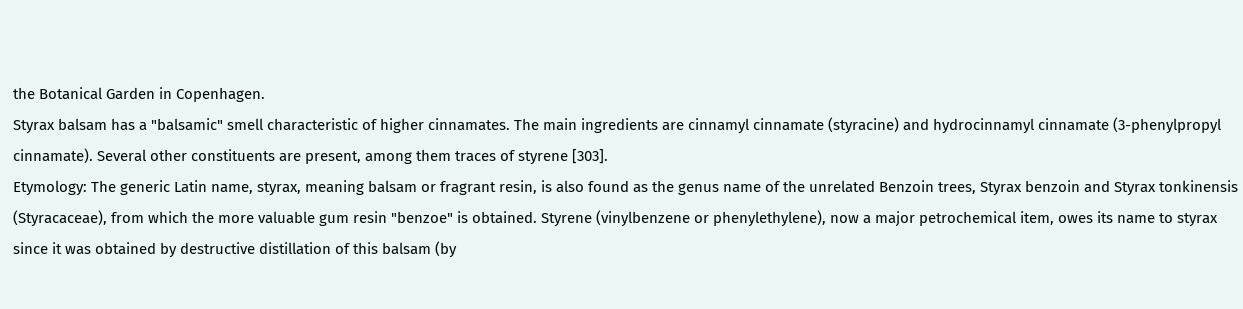the Botanical Garden in Copenhagen.
Styrax balsam has a "balsamic" smell characteristic of higher cinnamates. The main ingredients are cinnamyl cinnamate (styracine) and hydrocinnamyl cinnamate (3-phenylpropyl cinnamate). Several other constituents are present, among them traces of styrene [303].
Etymology: The generic Latin name, styrax, meaning balsam or fragrant resin, is also found as the genus name of the unrelated Benzoin trees, Styrax benzoin and Styrax tonkinensis (Styracaceae), from which the more valuable gum resin "benzoe" is obtained. Styrene (vinylbenzene or phenylethylene), now a major petrochemical item, owes its name to styrax since it was obtained by destructive distillation of this balsam (by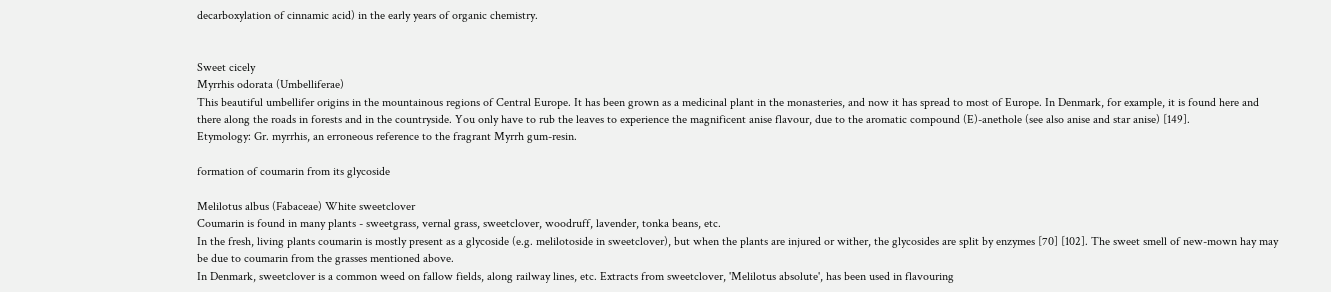decarboxylation of cinnamic acid) in the early years of organic chemistry.


Sweet cicely
Myrrhis odorata (Umbelliferae)
This beautiful umbellifer origins in the mountainous regions of Central Europe. It has been grown as a medicinal plant in the monasteries, and now it has spread to most of Europe. In Denmark, for example, it is found here and there along the roads in forests and in the countryside. You only have to rub the leaves to experience the magnificent anise flavour, due to the aromatic compound (E)-anethole (see also anise and star anise) [149].
Etymology: Gr. myrrhis, an erroneous reference to the fragrant Myrrh gum-resin.

formation of coumarin from its glycoside

Melilotus albus (Fabaceae) White sweetclover
Coumarin is found in many plants - sweetgrass, vernal grass, sweetclover, woodruff, lavender, tonka beans, etc.
In the fresh, living plants coumarin is mostly present as a glycoside (e.g. melilotoside in sweetclover), but when the plants are injured or wither, the glycosides are split by enzymes [70] [102]. The sweet smell of new-mown hay may be due to coumarin from the grasses mentioned above.
In Denmark, sweetclover is a common weed on fallow fields, along railway lines, etc. Extracts from sweetclover, 'Melilotus absolute', has been used in flavouring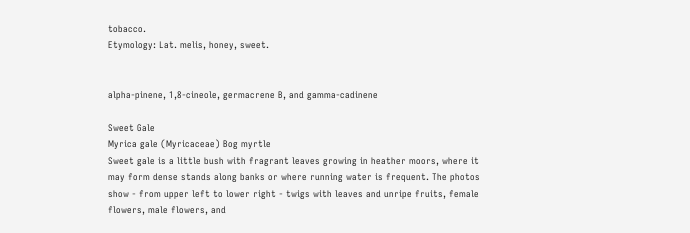tobacco.
Etymology: Lat. melis, honey, sweet.


alpha-pinene, 1,8-cineole, germacrene B, and gamma-cadinene

Sweet Gale
Myrica gale (Myricaceae) Bog myrtle
Sweet gale is a little bush with fragrant leaves growing in heather moors, where it may form dense stands along banks or where running water is frequent. The photos show - from upper left to lower right - twigs with leaves and unripe fruits, female flowers, male flowers, and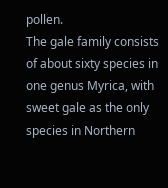pollen.
The gale family consists of about sixty species in one genus Myrica, with sweet gale as the only species in Northern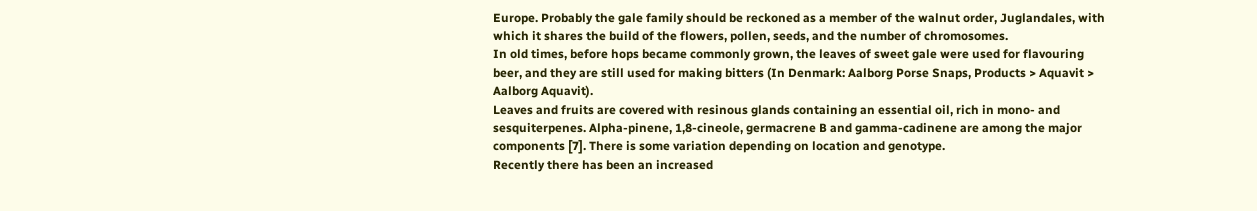Europe. Probably the gale family should be reckoned as a member of the walnut order, Juglandales, with which it shares the build of the flowers, pollen, seeds, and the number of chromosomes.
In old times, before hops became commonly grown, the leaves of sweet gale were used for flavouring beer, and they are still used for making bitters (In Denmark: Aalborg Porse Snaps, Products > Aquavit > Aalborg Aquavit).
Leaves and fruits are covered with resinous glands containing an essential oil, rich in mono- and sesquiterpenes. Alpha-pinene, 1,8-cineole, germacrene B and gamma-cadinene are among the major components [7]. There is some variation depending on location and genotype.
Recently there has been an increased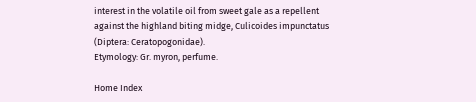interest in the volatile oil from sweet gale as a repellent against the highland biting midge, Culicoides impunctatus (Diptera: Ceratopogonidae).
Etymology: Gr. myron, perfume.

Home Index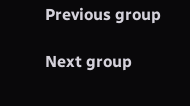Previous group

Next group